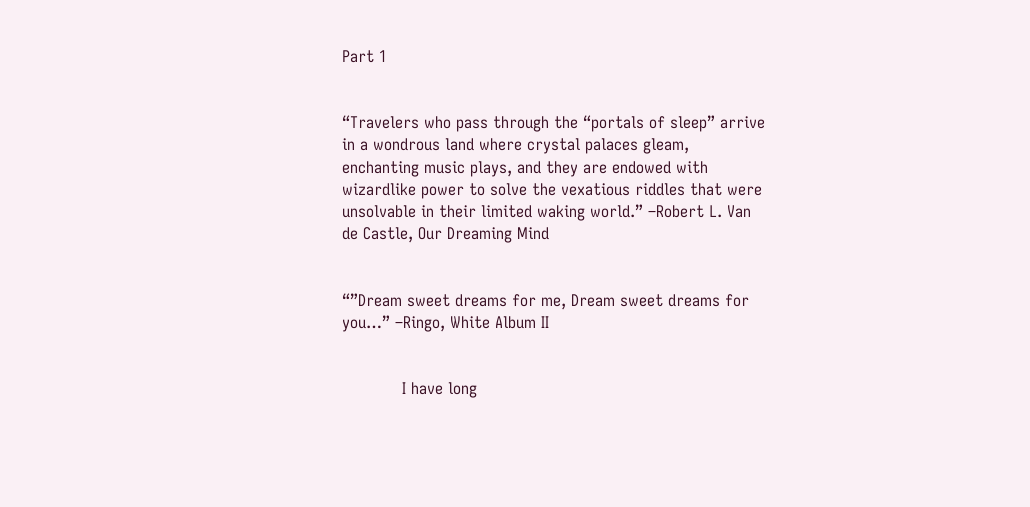Part 1


“Travelers who pass through the “portals of sleep” arrive in a wondrous land where crystal palaces gleam, enchanting music plays, and they are endowed with wizardlike power to solve the vexatious riddles that were unsolvable in their limited waking world.” –Robert L. Van de Castle, Our Dreaming Mind


“”Dream sweet dreams for me, Dream sweet dreams for you…” –Ringo, White Album II


            I have long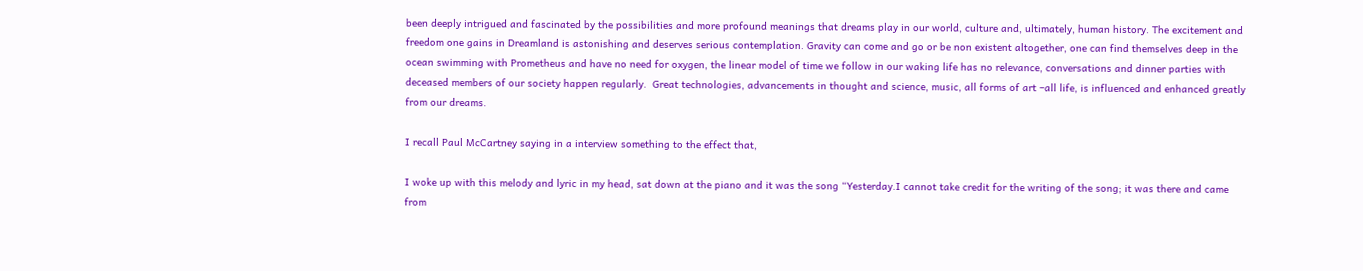been deeply intrigued and fascinated by the possibilities and more profound meanings that dreams play in our world, culture and, ultimately, human history. The excitement and freedom one gains in Dreamland is astonishing and deserves serious contemplation. Gravity can come and go or be non existent altogether, one can find themselves deep in the ocean swimming with Prometheus and have no need for oxygen, the linear model of time we follow in our waking life has no relevance, conversations and dinner parties with deceased members of our society happen regularly.  Great technologies, advancements in thought and science, music, all forms of art –all life, is influenced and enhanced greatly from our dreams.

I recall Paul McCartney saying in a interview something to the effect that,

I woke up with this melody and lyric in my head, sat down at the piano and it was the song “Yesterday.I cannot take credit for the writing of the song; it was there and came from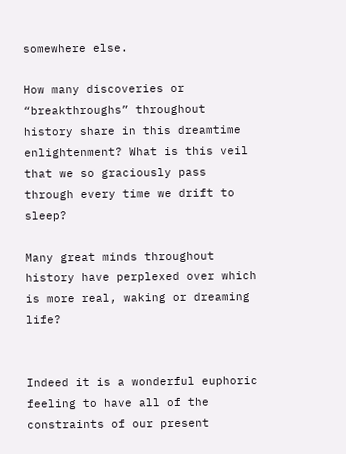somewhere else.

How many discoveries or “breakthroughs” throughout history share in this dreamtime enlightenment? What is this veil that we so graciously pass through every time we drift to sleep?

Many great minds throughout history have perplexed over which is more real, waking or dreaming life?


Indeed it is a wonderful euphoric feeling to have all of the constraints of our present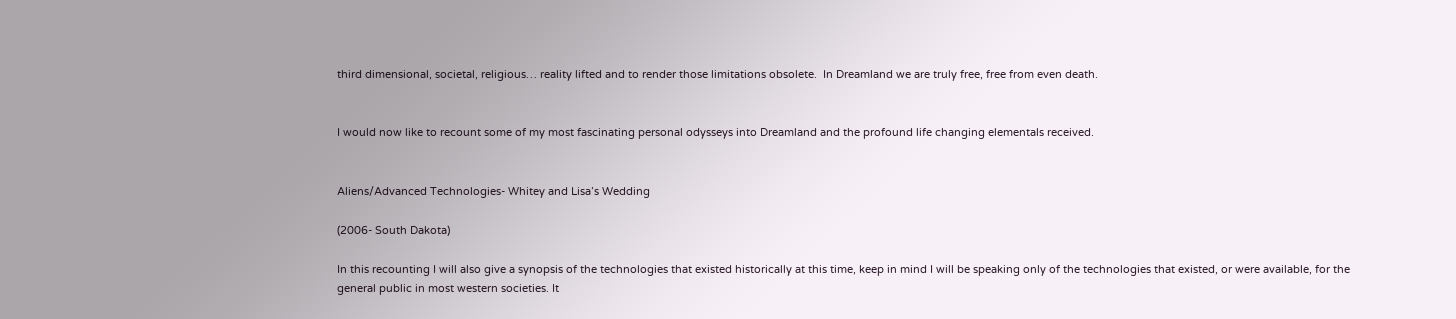third dimensional, societal, religious… reality lifted and to render those limitations obsolete.  In Dreamland we are truly free, free from even death.


I would now like to recount some of my most fascinating personal odysseys into Dreamland and the profound life changing elementals received.


Aliens/Advanced Technologies- Whitey and Lisa’s Wedding

(2006- South Dakota)

In this recounting I will also give a synopsis of the technologies that existed historically at this time, keep in mind I will be speaking only of the technologies that existed, or were available, for the general public in most western societies. It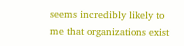seems incredibly likely to me that organizations exist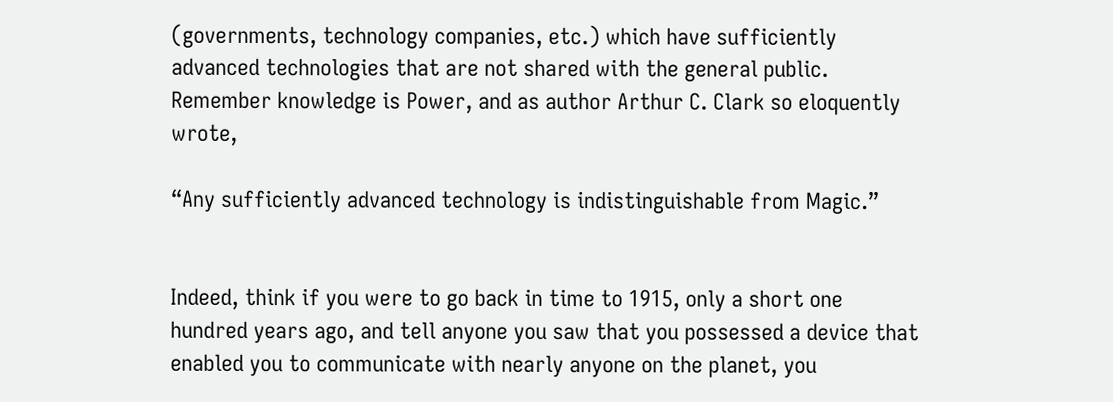(governments, technology companies, etc.) which have sufficiently advanced technologies that are not shared with the general public. Remember knowledge is Power, and as author Arthur C. Clark so eloquently wrote,

“Any sufficiently advanced technology is indistinguishable from Magic.”


Indeed, think if you were to go back in time to 1915, only a short one hundred years ago, and tell anyone you saw that you possessed a device that enabled you to communicate with nearly anyone on the planet, you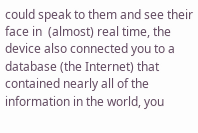could speak to them and see their face in  (almost) real time, the device also connected you to a database (the Internet) that contained nearly all of the information in the world, you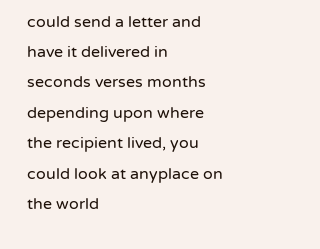could send a letter and have it delivered in seconds verses months depending upon where the recipient lived, you could look at anyplace on the world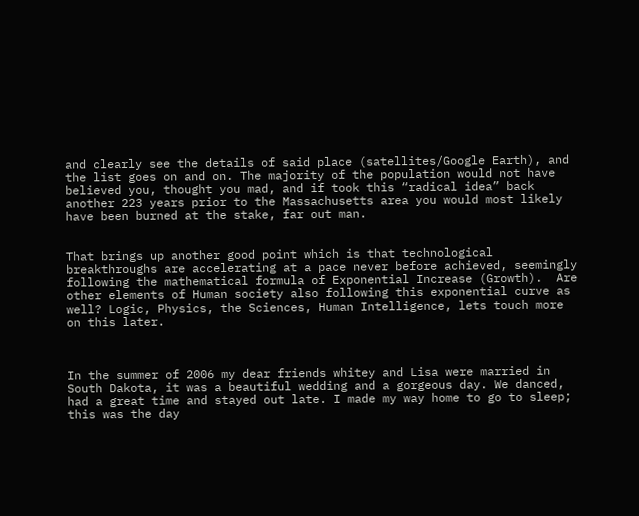and clearly see the details of said place (satellites/Google Earth), and the list goes on and on. The majority of the population would not have believed you, thought you mad, and if took this “radical idea” back another 223 years prior to the Massachusetts area you would most likely have been burned at the stake, far out man.


That brings up another good point which is that technological breakthroughs are accelerating at a pace never before achieved, seemingly following the mathematical formula of Exponential Increase (Growth).  Are other elements of Human society also following this exponential curve as well? Logic, Physics, the Sciences, Human Intelligence, lets touch more on this later.



In the summer of 2006 my dear friends whitey and Lisa were married in South Dakota, it was a beautiful wedding and a gorgeous day. We danced, had a great time and stayed out late. I made my way home to go to sleep; this was the day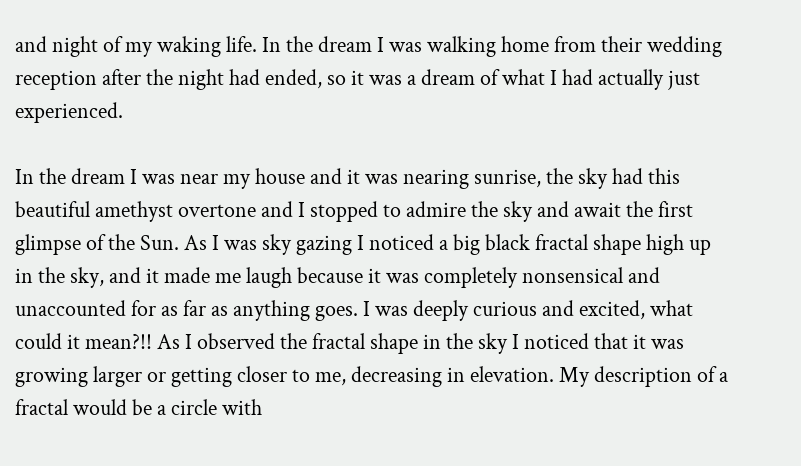and night of my waking life. In the dream I was walking home from their wedding reception after the night had ended, so it was a dream of what I had actually just experienced.

In the dream I was near my house and it was nearing sunrise, the sky had this beautiful amethyst overtone and I stopped to admire the sky and await the first glimpse of the Sun. As I was sky gazing I noticed a big black fractal shape high up in the sky, and it made me laugh because it was completely nonsensical and unaccounted for as far as anything goes. I was deeply curious and excited, what could it mean?!! As I observed the fractal shape in the sky I noticed that it was growing larger or getting closer to me, decreasing in elevation. My description of a fractal would be a circle with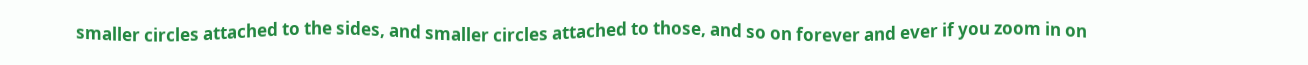smaller circles attached to the sides, and smaller circles attached to those, and so on forever and ever if you zoom in on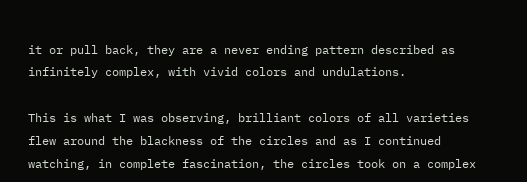it or pull back, they are a never ending pattern described as infinitely complex, with vivid colors and undulations.

This is what I was observing, brilliant colors of all varieties flew around the blackness of the circles and as I continued watching, in complete fascination, the circles took on a complex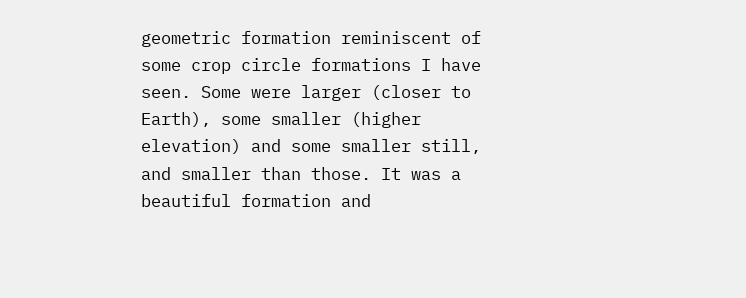geometric formation reminiscent of some crop circle formations I have seen. Some were larger (closer to Earth), some smaller (higher elevation) and some smaller still, and smaller than those. It was a beautiful formation and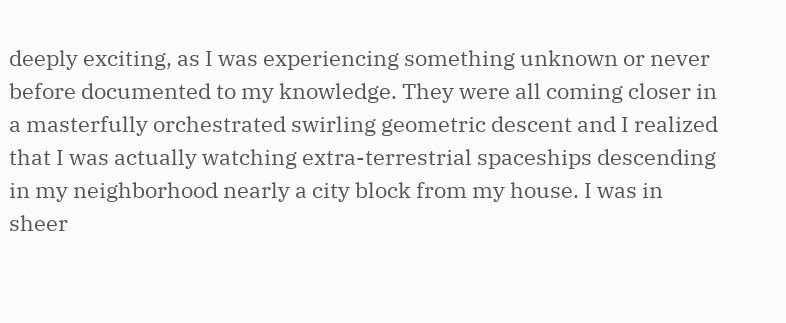deeply exciting, as I was experiencing something unknown or never before documented to my knowledge. They were all coming closer in a masterfully orchestrated swirling geometric descent and I realized that I was actually watching extra-terrestrial spaceships descending in my neighborhood nearly a city block from my house. I was in sheer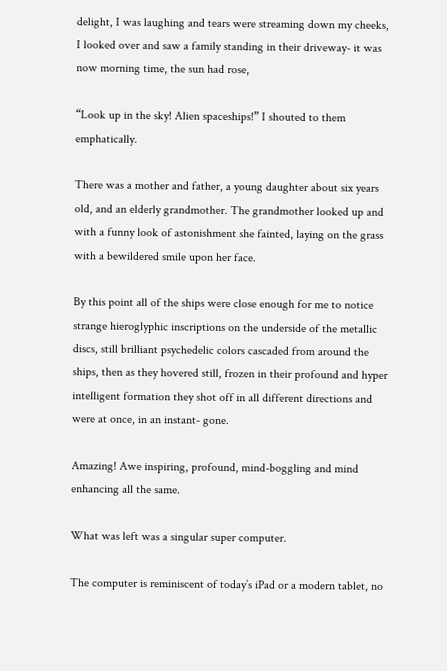delight, I was laughing and tears were streaming down my cheeks, I looked over and saw a family standing in their driveway- it was now morning time, the sun had rose,

“Look up in the sky! Alien spaceships!” I shouted to them emphatically.

There was a mother and father, a young daughter about six years old, and an elderly grandmother. The grandmother looked up and with a funny look of astonishment she fainted, laying on the grass with a bewildered smile upon her face.

By this point all of the ships were close enough for me to notice strange hieroglyphic inscriptions on the underside of the metallic discs, still brilliant psychedelic colors cascaded from around the ships, then as they hovered still, frozen in their profound and hyper intelligent formation they shot off in all different directions and were at once, in an instant- gone.

Amazing! Awe inspiring, profound, mind-boggling and mind enhancing all the same.

What was left was a singular super computer.

The computer is reminiscent of today’s iPad or a modern tablet, no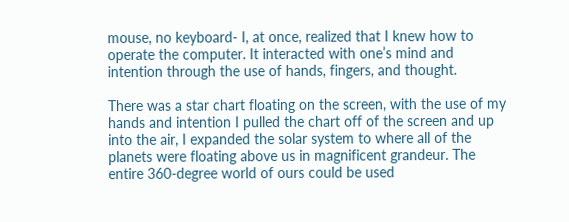mouse, no keyboard- I, at once, realized that I knew how to operate the computer. It interacted with one’s mind and intention through the use of hands, fingers, and thought.

There was a star chart floating on the screen, with the use of my hands and intention I pulled the chart off of the screen and up into the air, I expanded the solar system to where all of the planets were floating above us in magnificent grandeur. The entire 360-degree world of ours could be used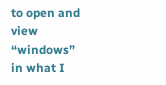to open and view “windows” in what I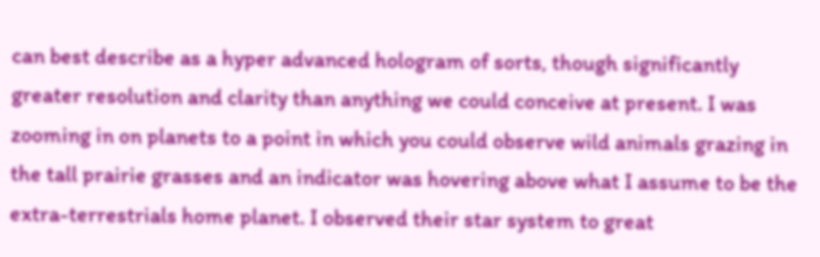can best describe as a hyper advanced hologram of sorts, though significantly greater resolution and clarity than anything we could conceive at present. I was zooming in on planets to a point in which you could observe wild animals grazing in the tall prairie grasses and an indicator was hovering above what I assume to be the extra-terrestrials home planet. I observed their star system to great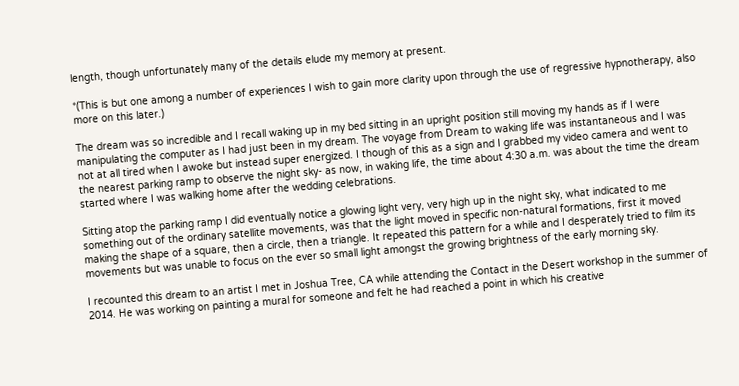length, though unfortunately many of the details elude my memory at present.

*(This is but one among a number of experiences I wish to gain more clarity upon through the use of regressive hypnotherapy, also more on this later.)

The dream was so incredible and I recall waking up in my bed sitting in an upright position still moving my hands as if I were manipulating the computer as I had just been in my dream. The voyage from Dream to waking life was instantaneous and I was not at all tired when I awoke but instead super energized. I though of this as a sign and I grabbed my video camera and went to the nearest parking ramp to observe the night sky- as now, in waking life, the time about 4:30 a.m. was about the time the dream started where I was walking home after the wedding celebrations.

Sitting atop the parking ramp I did eventually notice a glowing light very, very high up in the night sky, what indicated to me something out of the ordinary satellite movements, was that the light moved in specific non-natural formations, first it moved making the shape of a square, then a circle, then a triangle. It repeated this pattern for a while and I desperately tried to film its movements but was unable to focus on the ever so small light amongst the growing brightness of the early morning sky.

I recounted this dream to an artist I met in Joshua Tree, CA while attending the Contact in the Desert workshop in the summer of 2014. He was working on painting a mural for someone and felt he had reached a point in which his creative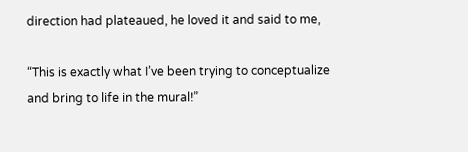direction had plateaued, he loved it and said to me,

“This is exactly what I’ve been trying to conceptualize and bring to life in the mural!”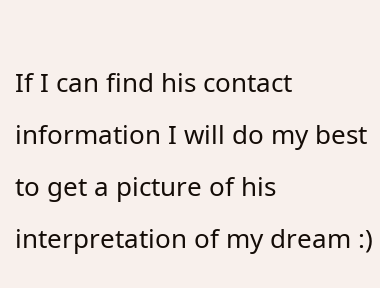If I can find his contact information I will do my best to get a picture of his interpretation of my dream :)